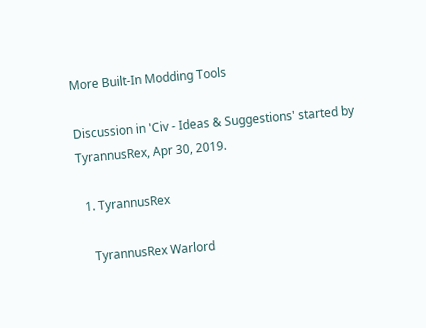More Built-In Modding Tools

Discussion in 'Civ - Ideas & Suggestions' started by TyrannusRex, Apr 30, 2019.

  1. TyrannusRex

    TyrannusRex Warlord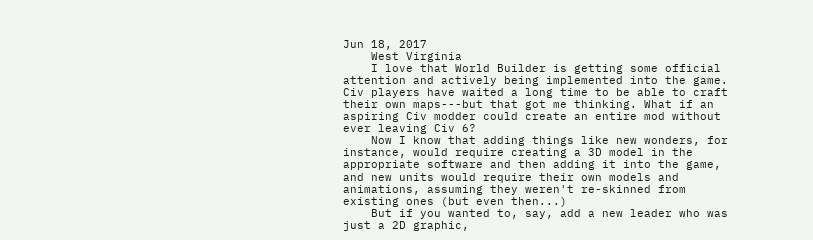Jun 18, 2017
    West Virginia
    I love that World Builder is getting some official attention and actively being implemented into the game. Civ players have waited a long time to be able to craft their own maps---but that got me thinking. What if an aspiring Civ modder could create an entire mod without ever leaving Civ 6?
    Now I know that adding things like new wonders, for instance, would require creating a 3D model in the appropriate software and then adding it into the game, and new units would require their own models and animations, assuming they weren't re-skinned from existing ones (but even then...)
    But if you wanted to, say, add a new leader who was just a 2D graphic,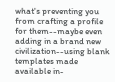what's preventing you from crafting a profile for them--maybe even adding in a brand new civilization--using blank templates made available in-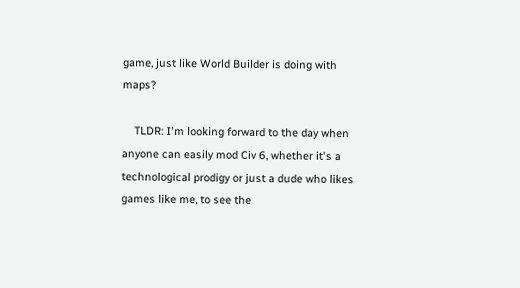game, just like World Builder is doing with maps?

    TLDR: I'm looking forward to the day when anyone can easily mod Civ 6, whether it's a technological prodigy or just a dude who likes games like me, to see the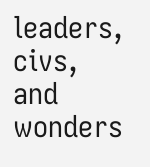leaders, civs, and wonders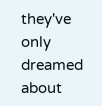they've only dreamed about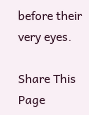before their very eyes.

Share This Page